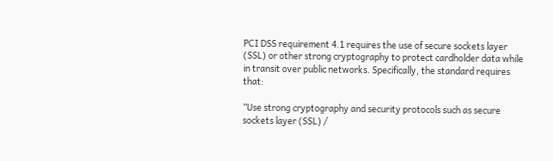PCI DSS requirement 4.1 requires the use of secure sockets layer (SSL) or other strong cryptography to protect cardholder data while in transit over public networks. Specifically, the standard requires that:

”Use strong cryptography and security protocols such as secure sockets layer (SSL) /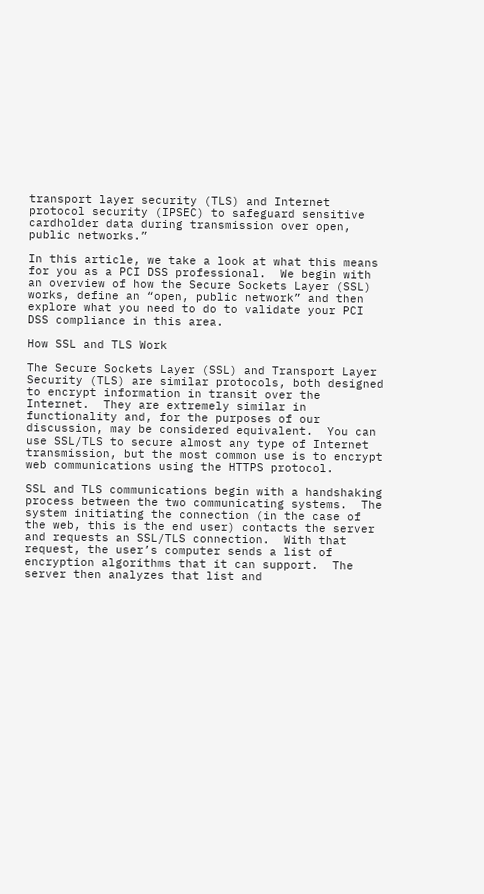transport layer security (TLS) and Internet protocol security (IPSEC) to safeguard sensitive cardholder data during transmission over open, public networks.”

In this article, we take a look at what this means for you as a PCI DSS professional.  We begin with an overview of how the Secure Sockets Layer (SSL) works, define an “open, public network” and then explore what you need to do to validate your PCI DSS compliance in this area.

How SSL and TLS Work

The Secure Sockets Layer (SSL) and Transport Layer Security (TLS) are similar protocols, both designed to encrypt information in transit over the Internet.  They are extremely similar in functionality and, for the purposes of our discussion, may be considered equivalent.  You can use SSL/TLS to secure almost any type of Internet transmission, but the most common use is to encrypt web communications using the HTTPS protocol.

SSL and TLS communications begin with a handshaking process between the two communicating systems.  The system initiating the connection (in the case of the web, this is the end user) contacts the server and requests an SSL/TLS connection.  With that request, the user’s computer sends a list of encryption algorithms that it can support.  The server then analyzes that list and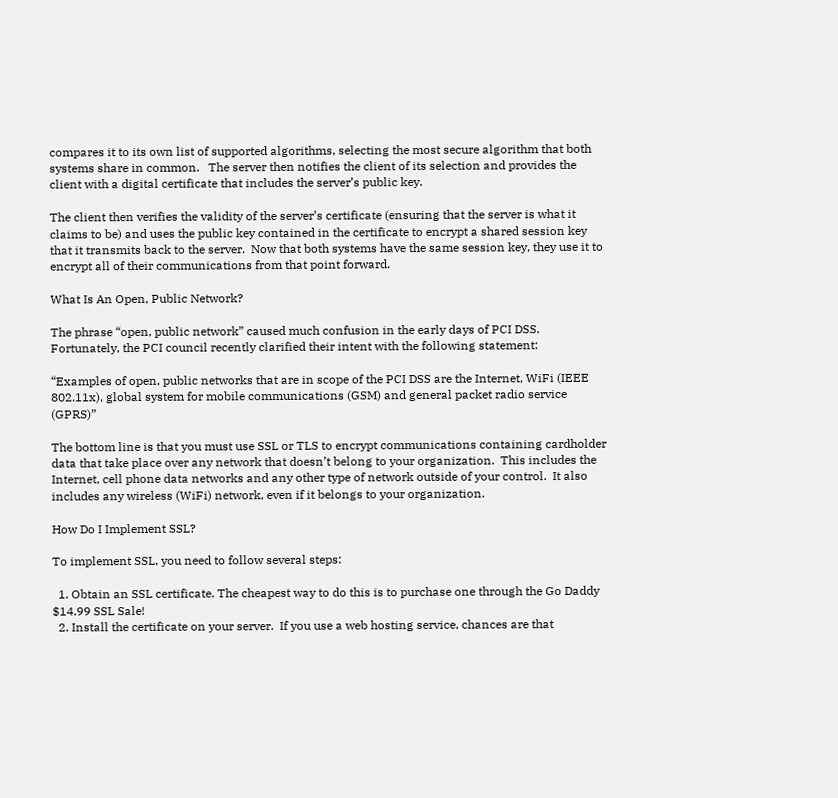compares it to its own list of supported algorithms, selecting the most secure algorithm that both systems share in common.   The server then notifies the client of its selection and provides the client with a digital certificate that includes the server’s public key.

The client then verifies the validity of the server’s certificate (ensuring that the server is what it claims to be) and uses the public key contained in the certificate to encrypt a shared session key that it transmits back to the server.  Now that both systems have the same session key, they use it to encrypt all of their communications from that point forward.

What Is An Open, Public Network?

The phrase “open, public network” caused much confusion in the early days of PCI DSS.  Fortunately, the PCI council recently clarified their intent with the following statement:

“Examples of open, public networks that are in scope of the PCI DSS are the Internet, WiFi (IEEE 802.11x), global system for mobile communications (GSM) and general packet radio service (GPRS)”

The bottom line is that you must use SSL or TLS to encrypt communications containing cardholder data that take place over any network that doesn’t belong to your organization.  This includes the Internet, cell phone data networks and any other type of network outside of your control.  It also includes any wireless (WiFi) network, even if it belongs to your organization.

How Do I Implement SSL?

To implement SSL, you need to follow several steps:

  1. Obtain an SSL certificate. The cheapest way to do this is to purchase one through the Go Daddy $14.99 SSL Sale!
  2. Install the certificate on your server.  If you use a web hosting service, chances are that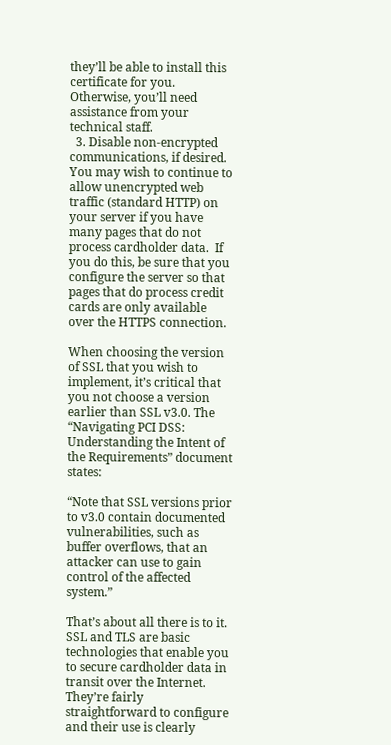they’ll be able to install this certificate for you.  Otherwise, you’ll need assistance from your technical staff.
  3. Disable non-encrypted communications, if desired.  You may wish to continue to allow unencrypted web traffic (standard HTTP) on your server if you have many pages that do not process cardholder data.  If you do this, be sure that you configure the server so that pages that do process credit cards are only available over the HTTPS connection.

When choosing the version of SSL that you wish to implement, it’s critical that you not choose a version earlier than SSL v3.0. The “Navigating PCI DSS: Understanding the Intent of the Requirements” document states:

“Note that SSL versions prior to v3.0 contain documented vulnerabilities, such as buffer overflows, that an attacker can use to gain control of the affected system.”

That’s about all there is to it. SSL and TLS are basic technologies that enable you to secure cardholder data in transit over the Internet. They’re fairly straightforward to configure and their use is clearly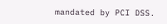mandated by PCI DSS.